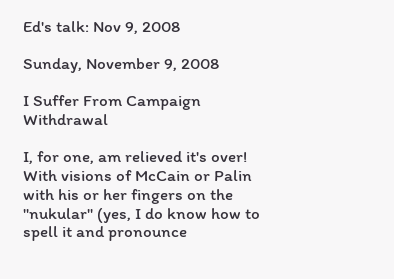Ed's talk: Nov 9, 2008

Sunday, November 9, 2008

I Suffer From Campaign Withdrawal

I, for one, am relieved it's over! With visions of McCain or Palin with his or her fingers on the "nukular" (yes, I do know how to spell it and pronounce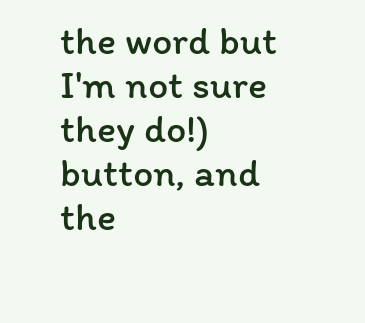the word but I'm not sure they do!) button, and the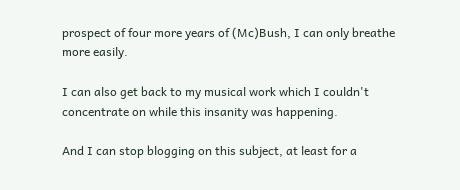prospect of four more years of (Mc)Bush, I can only breathe more easily.

I can also get back to my musical work which I couldn't concentrate on while this insanity was happening.

And I can stop blogging on this subject, at least for a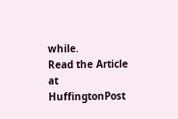while.
Read the Article at HuffingtonPost